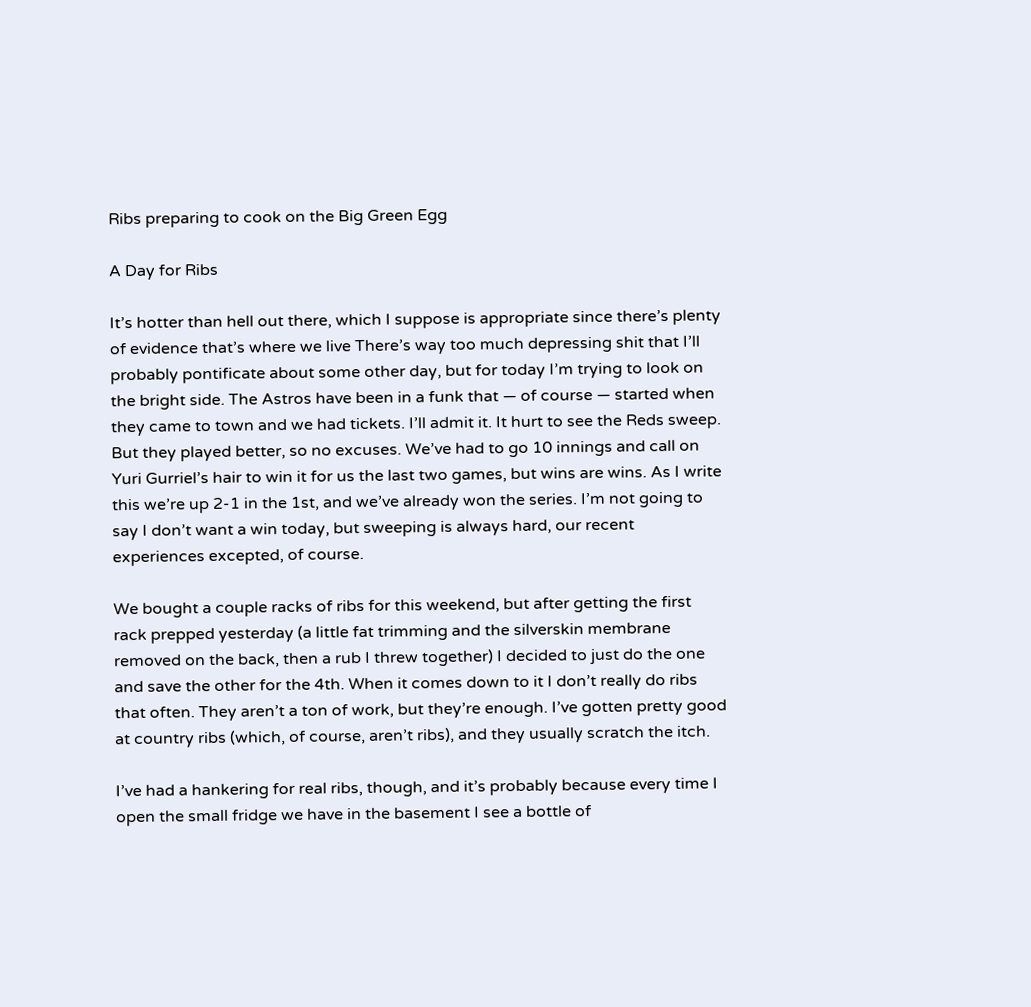Ribs preparing to cook on the Big Green Egg

A Day for Ribs

It’s hotter than hell out there, which I suppose is appropriate since there’s plenty of evidence that’s where we live There’s way too much depressing shit that I’ll probably pontificate about some other day, but for today I’m trying to look on the bright side. The Astros have been in a funk that — of course — started when they came to town and we had tickets. I’ll admit it. It hurt to see the Reds sweep. But they played better, so no excuses. We’ve had to go 10 innings and call on Yuri Gurriel’s hair to win it for us the last two games, but wins are wins. As I write this we’re up 2-1 in the 1st, and we’ve already won the series. I’m not going to say I don’t want a win today, but sweeping is always hard, our recent experiences excepted, of course.

We bought a couple racks of ribs for this weekend, but after getting the first rack prepped yesterday (a little fat trimming and the silverskin membrane removed on the back, then a rub I threw together) I decided to just do the one and save the other for the 4th. When it comes down to it I don’t really do ribs that often. They aren’t a ton of work, but they’re enough. I’ve gotten pretty good at country ribs (which, of course, aren’t ribs), and they usually scratch the itch.

I’ve had a hankering for real ribs, though, and it’s probably because every time I open the small fridge we have in the basement I see a bottle of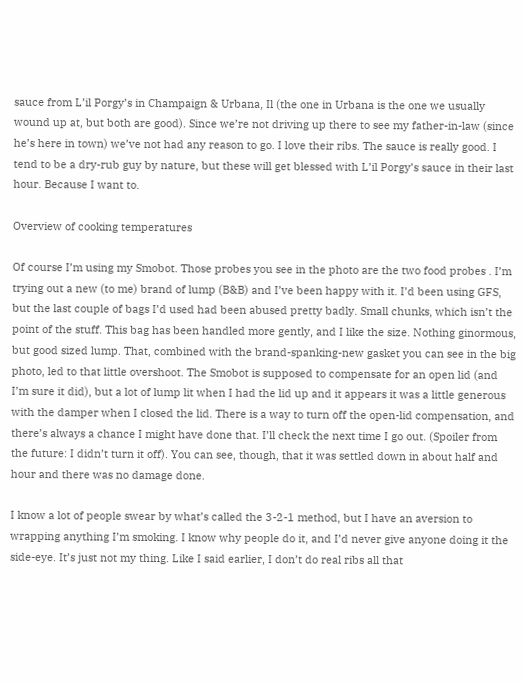sauce from L’il Porgy’s in Champaign & Urbana, Il (the one in Urbana is the one we usually wound up at, but both are good). Since we’re not driving up there to see my father-in-law (since he’s here in town) we’ve not had any reason to go. I love their ribs. The sauce is really good. I tend to be a dry-rub guy by nature, but these will get blessed with L’il Porgy’s sauce in their last hour. Because I want to.

Overview of cooking temperatures

Of course I’m using my Smobot. Those probes you see in the photo are the two food probes . I’m trying out a new (to me) brand of lump (B&B) and I’ve been happy with it. I’d been using GFS, but the last couple of bags I’d used had been abused pretty badly. Small chunks, which isn’t the point of the stuff. This bag has been handled more gently, and I like the size. Nothing ginormous, but good sized lump. That, combined with the brand-spanking-new gasket you can see in the big photo, led to that little overshoot. The Smobot is supposed to compensate for an open lid (and I’m sure it did), but a lot of lump lit when I had the lid up and it appears it was a little generous with the damper when I closed the lid. There is a way to turn off the open-lid compensation, and there’s always a chance I might have done that. I’ll check the next time I go out. (Spoiler from the future: I didn’t turn it off). You can see, though, that it was settled down in about half and hour and there was no damage done.

I know a lot of people swear by what’s called the 3-2-1 method, but I have an aversion to wrapping anything I’m smoking. I know why people do it, and I’d never give anyone doing it the side-eye. It’s just not my thing. Like I said earlier, I don’t do real ribs all that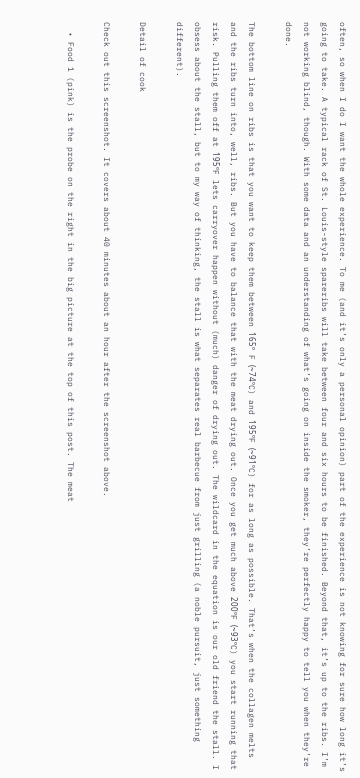often, so when I do I want the whole experience. To me (and it’s only a personal opinion) part of the experience is not knowing for sure how long it’s going to take. A typical rack of St. Louis-style spareribs will take between four and six hours to be finished. Beyond that, it’s up to the ribs. I’m not working blind, though. With some data and an understanding of what’s going on inside the smoker, they’re perfectly happy to tell you when they’re done.

The bottom line on ribs is that you want to keep them between 165º F (~74ºC) and 195ºF (~91ºC) for as long as possible. That’s when the collagen melts and the ribs turn into, well, ribs. But you have to balance that with the meat drying out. Once you get much above 200ºF (~93ºC) you start running that risk. Pulling them off at 195ºF lets carryover happen without (much) danger of drying out. The wildcard in the equation is our old friend the stall. I obsess about the stall, but to my way of thinking, the stall is what separates real barbecue from just grilling (a noble pursuit, just something different).

Detail of cook

Check out this screenshot. It covers about 40 minutes about an hour after the screenshot above.

  • Food 1 (pink) is the probe on the right in the big picture at the top of this post. The meat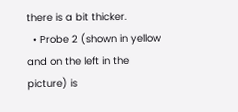there is a bit thicker.
  • Probe 2 (shown in yellow and on the left in the picture) is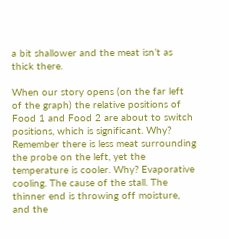a bit shallower and the meat isn’t as thick there.

When our story opens (on the far left of the graph) the relative positions of Food 1 and Food 2 are about to switch positions, which is significant. Why? Remember there is less meat surrounding the probe on the left, yet the temperature is cooler. Why? Evaporative cooling. The cause of the stall. The thinner end is throwing off moisture, and the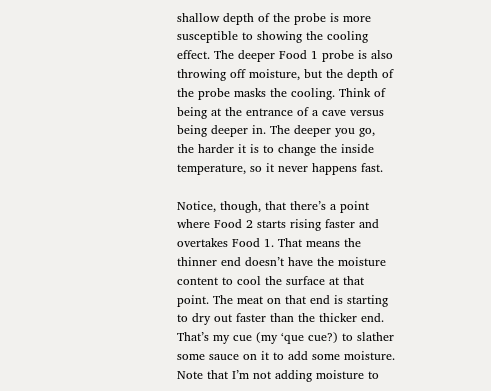shallow depth of the probe is more susceptible to showing the cooling effect. The deeper Food 1 probe is also throwing off moisture, but the depth of the probe masks the cooling. Think of being at the entrance of a cave versus being deeper in. The deeper you go, the harder it is to change the inside temperature, so it never happens fast.

Notice, though, that there’s a point where Food 2 starts rising faster and overtakes Food 1. That means the thinner end doesn’t have the moisture content to cool the surface at that point. The meat on that end is starting to dry out faster than the thicker end. That’s my cue (my ‘que cue?) to slather some sauce on it to add some moisture. Note that I’m not adding moisture to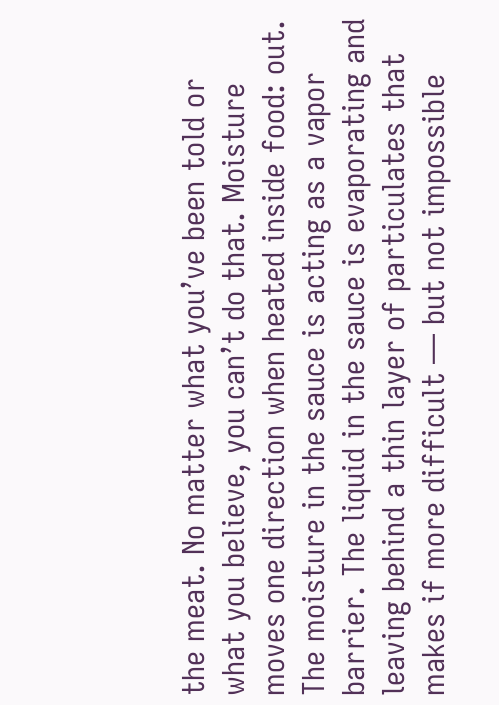the meat. No matter what you’ve been told or what you believe, you can’t do that. Moisture moves one direction when heated inside food: out. The moisture in the sauce is acting as a vapor barrier. The liquid in the sauce is evaporating and leaving behind a thin layer of particulates that makes if more difficult — but not impossible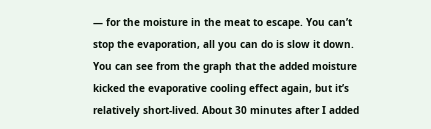— for the moisture in the meat to escape. You can’t stop the evaporation, all you can do is slow it down. You can see from the graph that the added moisture kicked the evaporative cooling effect again, but it’s relatively short-lived. About 30 minutes after I added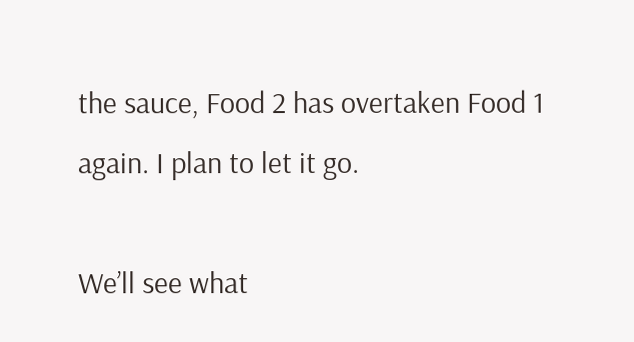the sauce, Food 2 has overtaken Food 1 again. I plan to let it go.

We’ll see what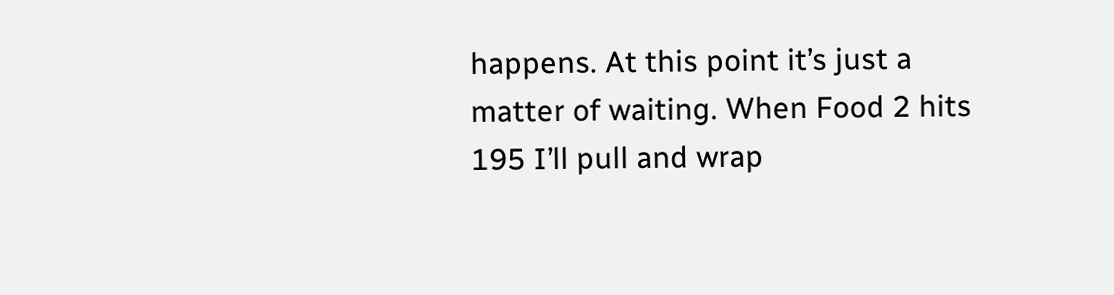happens. At this point it’s just a matter of waiting. When Food 2 hits 195 I’ll pull and wrap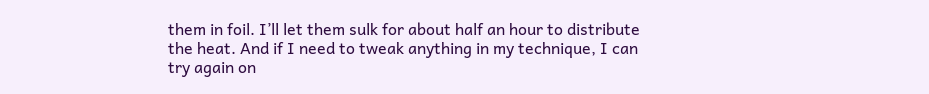them in foil. I’ll let them sulk for about half an hour to distribute the heat. And if I need to tweak anything in my technique, I can try again on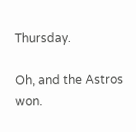Thursday.

Oh, and the Astros won.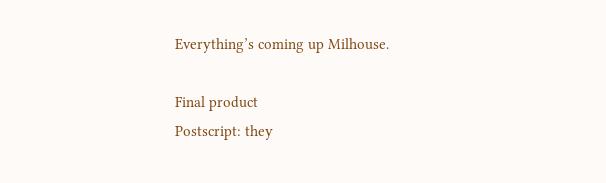Everything’s coming up Milhouse.

Final product
Postscript: they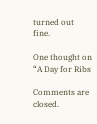turned out fine.

One thought on “A Day for Ribs

Comments are closed.